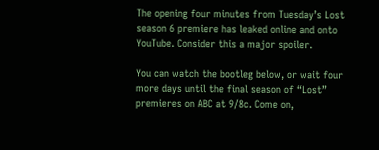The opening four minutes from Tuesday’s Lost season 6 premiere has leaked online and onto YouTube. Consider this a major spoiler.

You can watch the bootleg below, or wait four more days until the final season of “Lost” premieres on ABC at 9/8c. Come on,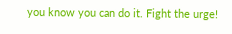you know you can do it. Fight the urge!